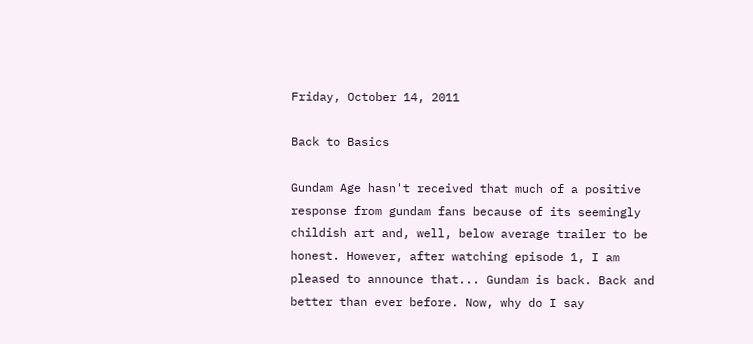Friday, October 14, 2011

Back to Basics

Gundam Age hasn't received that much of a positive response from gundam fans because of its seemingly childish art and, well, below average trailer to be honest. However, after watching episode 1, I am pleased to announce that... Gundam is back. Back and better than ever before. Now, why do I say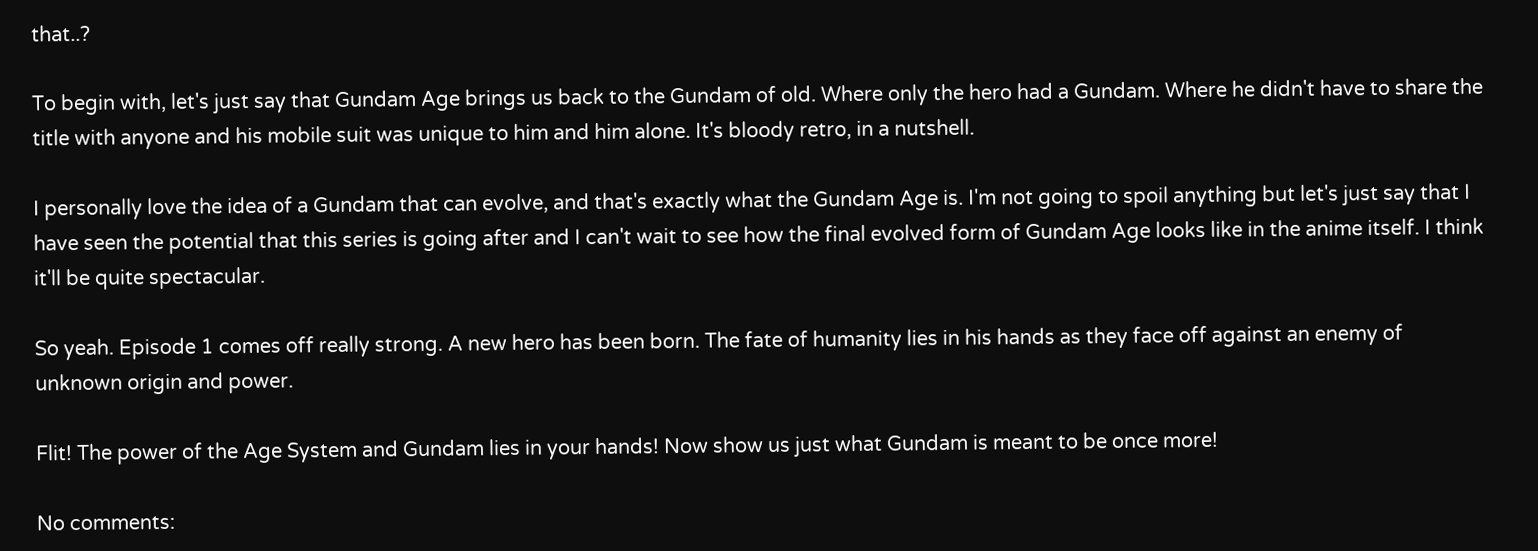that..?

To begin with, let's just say that Gundam Age brings us back to the Gundam of old. Where only the hero had a Gundam. Where he didn't have to share the title with anyone and his mobile suit was unique to him and him alone. It's bloody retro, in a nutshell.

I personally love the idea of a Gundam that can evolve, and that's exactly what the Gundam Age is. I'm not going to spoil anything but let's just say that I have seen the potential that this series is going after and I can't wait to see how the final evolved form of Gundam Age looks like in the anime itself. I think it'll be quite spectacular.

So yeah. Episode 1 comes off really strong. A new hero has been born. The fate of humanity lies in his hands as they face off against an enemy of unknown origin and power.

Flit! The power of the Age System and Gundam lies in your hands! Now show us just what Gundam is meant to be once more!

No comments: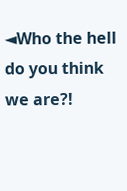◄Who the hell do you think we are?!